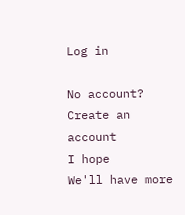Log in

No account? Create an account
I hope
We'll have more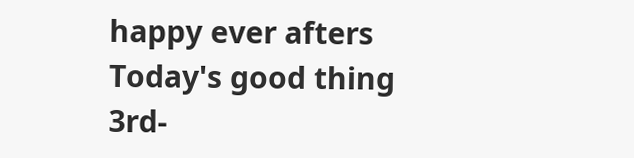happy ever afters
Today's good thing
3rd-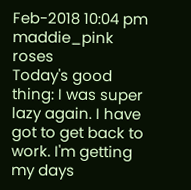Feb-2018 10:04 pm
maddie_pink roses
Today's good thing: I was super lazy again. I have got to get back to work. I'm getting my days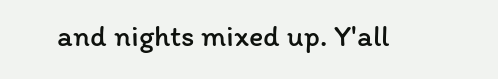and nights mixed up. Y'all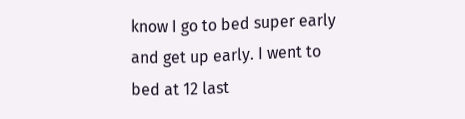know I go to bed super early and get up early. I went to bed at 12 last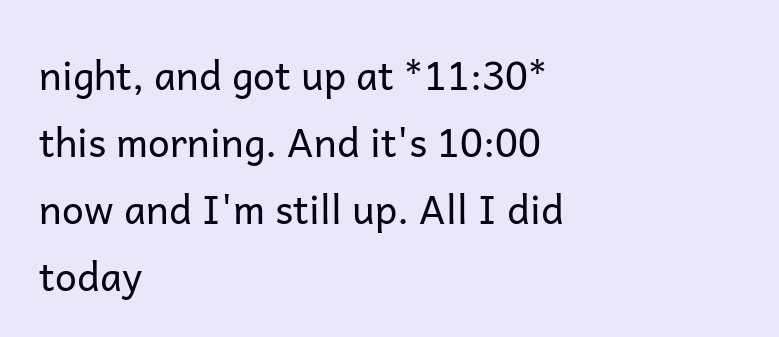night, and got up at *11:30* this morning. And it's 10:00 now and I'm still up. All I did today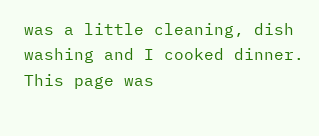was a little cleaning, dish washing and I cooked dinner.
This page was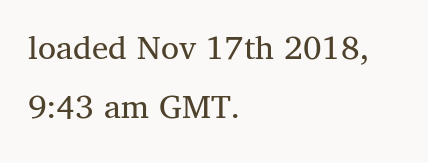loaded Nov 17th 2018, 9:43 am GMT.